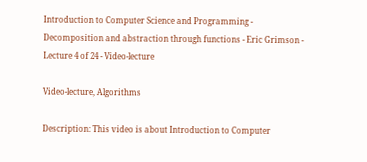Introduction to Computer Science and Programming - Decomposition and abstraction through functions - Eric Grimson - Lecture 4 of 24 - Video-lecture

Video-lecture, Algorithms

Description: This video is about Introduction to Computer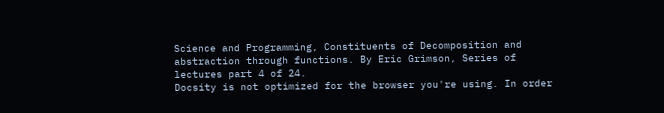Science and Programming, Constituents of Decomposition and abstraction through functions. By Eric Grimson, Series of lectures part 4 of 24.
Docsity is not optimized for the browser you're using. In order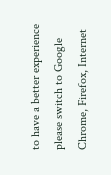to have a better experience please switch to Google Chrome, Firefox, Internet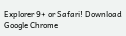Explorer 9+ or Safari! Download Google Chrome